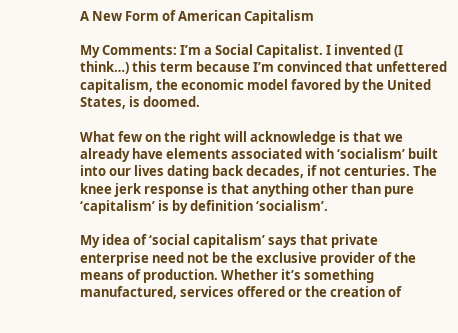A New Form of American Capitalism

My Comments: I’m a Social Capitalist. I invented (I think…) this term because I’m convinced that unfettered capitalism, the economic model favored by the United States, is doomed.

What few on the right will acknowledge is that we already have elements associated with ‘socialism’ built into our lives dating back decades, if not centuries. The knee jerk response is that anything other than pure ‘capitalism’ is by definition ‘socialism’.

My idea of ‘social capitalism’ says that private enterprise need not be the exclusive provider of the means of production. Whether it’s something manufactured, services offered or the creation of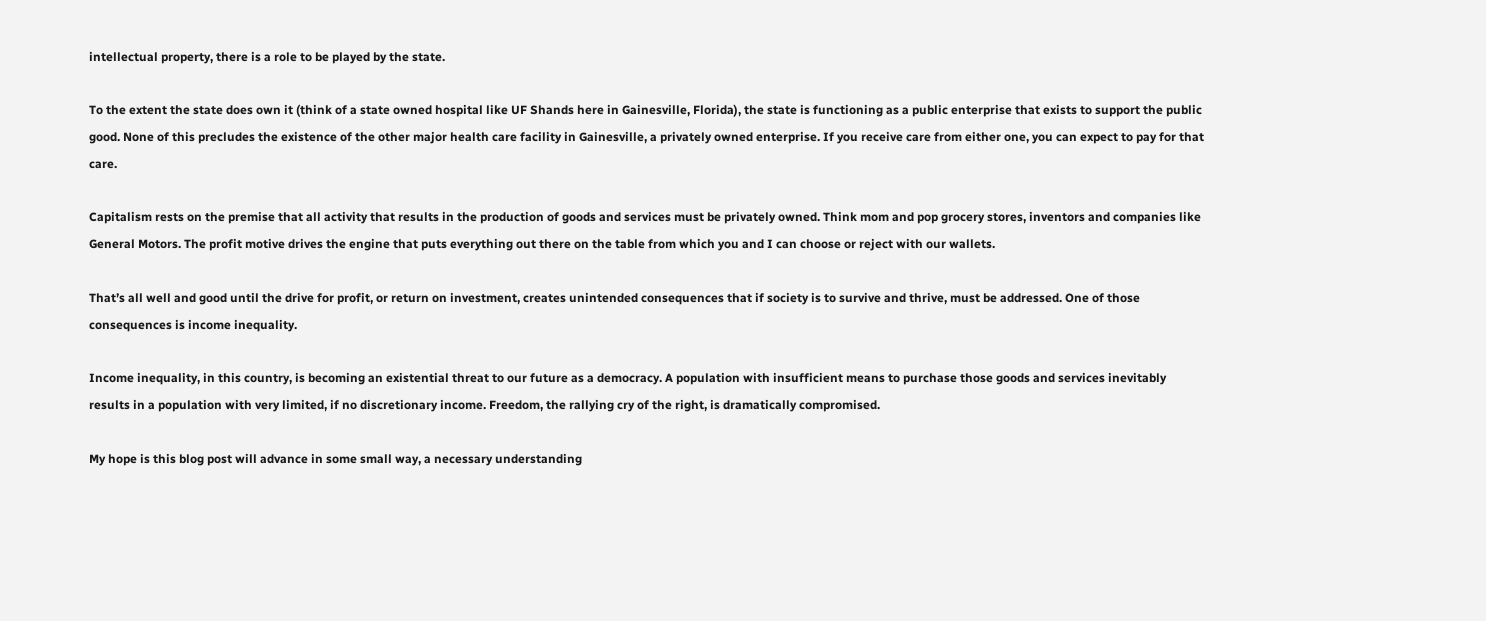intellectual property, there is a role to be played by the state.

To the extent the state does own it (think of a state owned hospital like UF Shands here in Gainesville, Florida), the state is functioning as a public enterprise that exists to support the public good. None of this precludes the existence of the other major health care facility in Gainesville, a privately owned enterprise. If you receive care from either one, you can expect to pay for that care.

Capitalism rests on the premise that all activity that results in the production of goods and services must be privately owned. Think mom and pop grocery stores, inventors and companies like General Motors. The profit motive drives the engine that puts everything out there on the table from which you and I can choose or reject with our wallets.

That’s all well and good until the drive for profit, or return on investment, creates unintended consequences that if society is to survive and thrive, must be addressed. One of those consequences is income inequality.

Income inequality, in this country, is becoming an existential threat to our future as a democracy. A population with insufficient means to purchase those goods and services inevitably results in a population with very limited, if no discretionary income. Freedom, the rallying cry of the right, is dramatically compromised.

My hope is this blog post will advance in some small way, a necessary understanding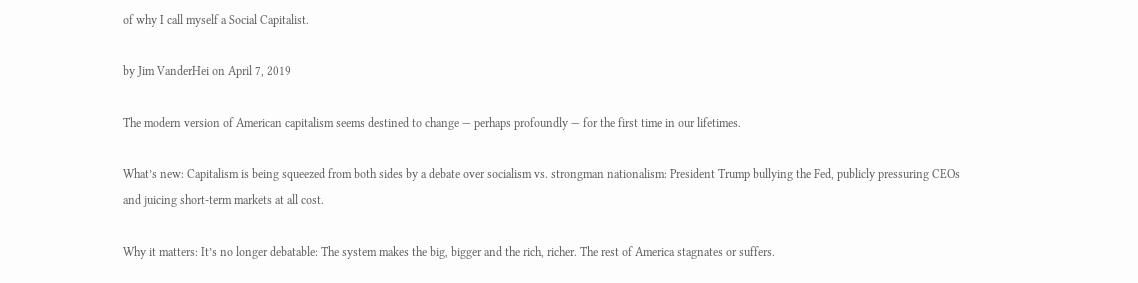of why I call myself a Social Capitalist.

by Jim VanderHei on April 7, 2019

The modern version of American capitalism seems destined to change — perhaps profoundly — for the first time in our lifetimes.

What’s new: Capitalism is being squeezed from both sides by a debate over socialism vs. strongman nationalism: President Trump bullying the Fed, publicly pressuring CEOs and juicing short-term markets at all cost.

Why it matters: It’s no longer debatable: The system makes the big, bigger and the rich, richer. The rest of America stagnates or suffers.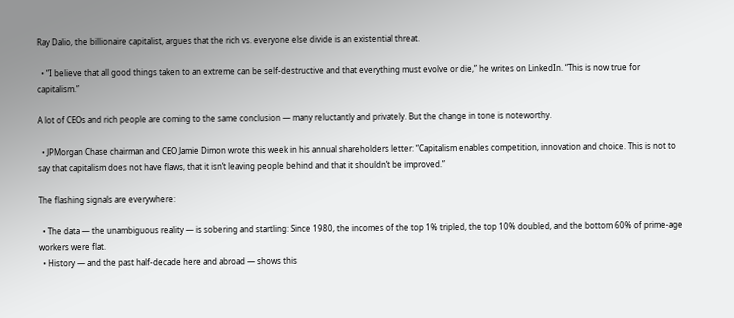Ray Dalio, the billionaire capitalist, argues that the rich vs. everyone else divide is an existential threat.

  • “I believe that all good things taken to an extreme can be self-destructive and that everything must evolve or die,” he writes on LinkedIn. “This is now true for capitalism.”

A lot of CEOs and rich people are coming to the same conclusion — many reluctantly and privately. But the change in tone is noteworthy.

  • JPMorgan Chase chairman and CEO Jamie Dimon wrote this week in his annual shareholders letter: “Capitalism enables competition, innovation and choice. This is not to say that capitalism does not have flaws, that it isn’t leaving people behind and that it shouldn’t be improved.”

The flashing signals are everywhere:

  • The data — the unambiguous reality — is sobering and startling: Since 1980, the incomes of the top 1% tripled, the top 10% doubled, and the bottom 60% of prime-age workers were flat.
  • History — and the past half-decade here and abroad — shows this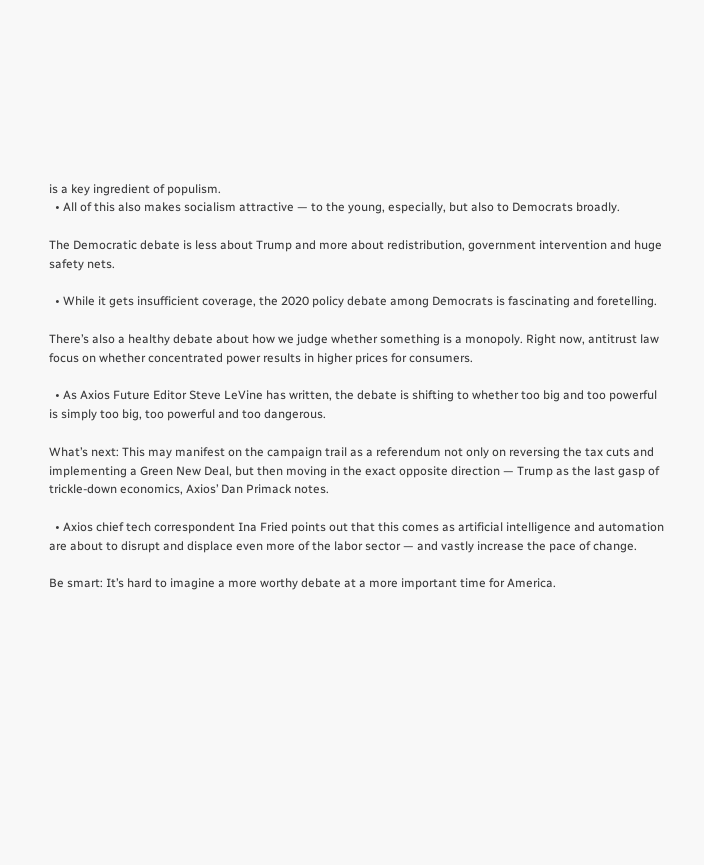is a key ingredient of populism.
  • All of this also makes socialism attractive — to the young, especially, but also to Democrats broadly.

The Democratic debate is less about Trump and more about redistribution, government intervention and huge safety nets.

  • While it gets insufficient coverage, the 2020 policy debate among Democrats is fascinating and foretelling.

There’s also a healthy debate about how we judge whether something is a monopoly. Right now, antitrust law focus on whether concentrated power results in higher prices for consumers.

  • As Axios Future Editor Steve LeVine has written, the debate is shifting to whether too big and too powerful is simply too big, too powerful and too dangerous.

What’s next: This may manifest on the campaign trail as a referendum not only on reversing the tax cuts and implementing a Green New Deal, but then moving in the exact opposite direction — Trump as the last gasp of trickle-down economics, Axios’ Dan Primack notes.

  • Axios chief tech correspondent Ina Fried points out that this comes as artificial intelligence and automation are about to disrupt and displace even more of the labor sector — and vastly increase the pace of change.

Be smart: It’s hard to imagine a more worthy debate at a more important time for America.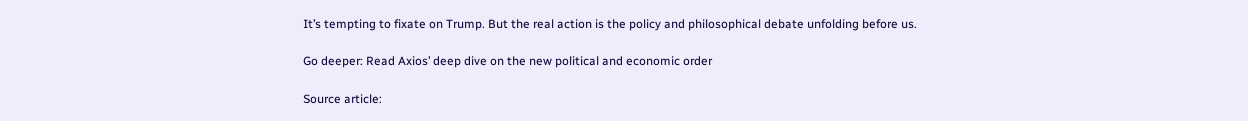It’s tempting to fixate on Trump. But the real action is the policy and philosophical debate unfolding before us.

Go deeper: Read Axios’ deep dive on the new political and economic order

Source article: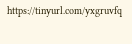https://tinyurl.com/yxgruvfq